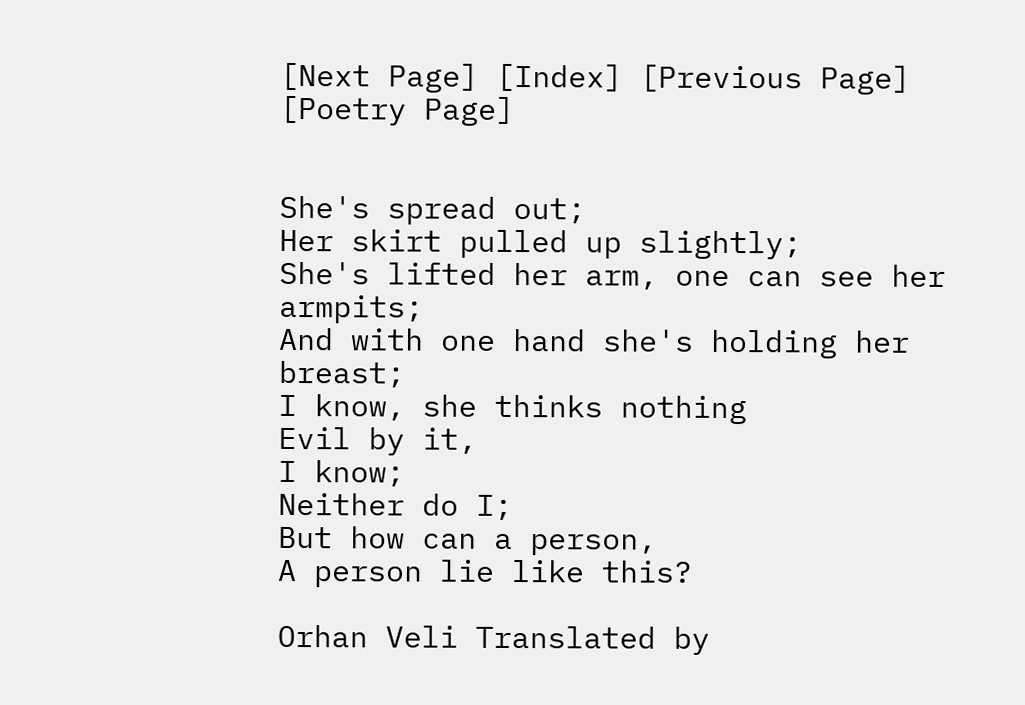[Next Page] [Index] [Previous Page] [Poetry Page]


She's spread out;
Her skirt pulled up slightly;
She's lifted her arm, one can see her armpits;
And with one hand she's holding her breast;
I know, she thinks nothing
Evil by it,
I know;
Neither do I;
But how can a person,
A person lie like this?

Orhan Veli Translated by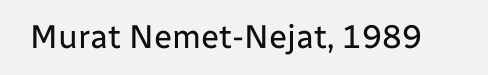Murat Nemet-Nejat, 1989